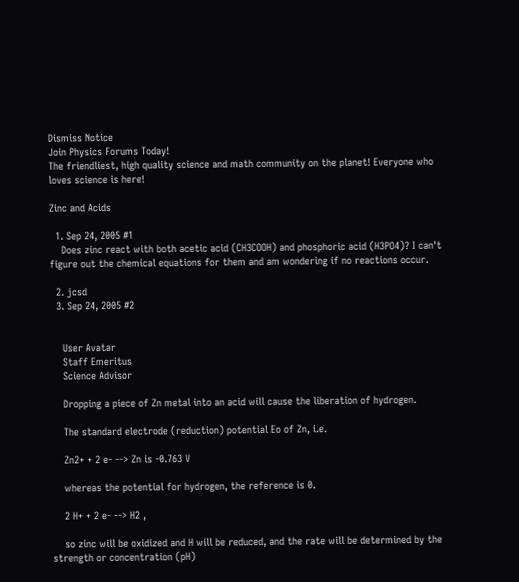Dismiss Notice
Join Physics Forums Today!
The friendliest, high quality science and math community on the planet! Everyone who loves science is here!

Zinc and Acids

  1. Sep 24, 2005 #1
    Does zinc react with both acetic acid (CH3COOH) and phosphoric acid (H3PO4)? I can't figure out the chemical equations for them and am wondering if no reactions occur.

  2. jcsd
  3. Sep 24, 2005 #2


    User Avatar
    Staff Emeritus
    Science Advisor

    Dropping a piece of Zn metal into an acid will cause the liberation of hydrogen.

    The standard electrode (reduction) potential Eo of Zn, i.e.

    Zn2+ + 2 e- --> Zn is -0.763 V

    whereas the potential for hydrogen, the reference is 0.

    2 H+ + 2 e- --> H2 ,

    so zinc will be oxidized and H will be reduced, and the rate will be determined by the strength or concentration (pH)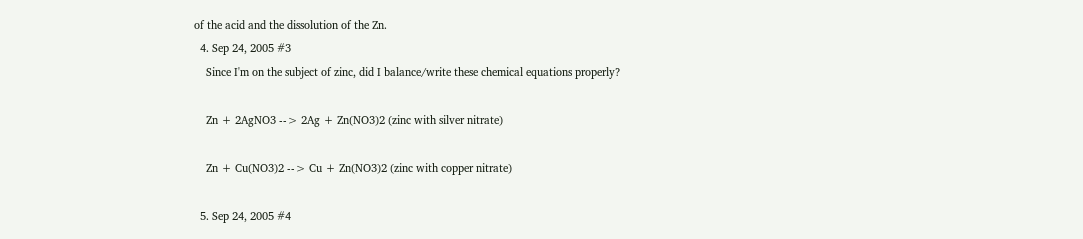of the acid and the dissolution of the Zn.
  4. Sep 24, 2005 #3
    Since I'm on the subject of zinc, did I balance/write these chemical equations properly?

    Zn + 2AgNO3 --> 2Ag + Zn(NO3)2 (zinc with silver nitrate)

    Zn + Cu(NO3)2 --> Cu + Zn(NO3)2 (zinc with copper nitrate)

  5. Sep 24, 2005 #4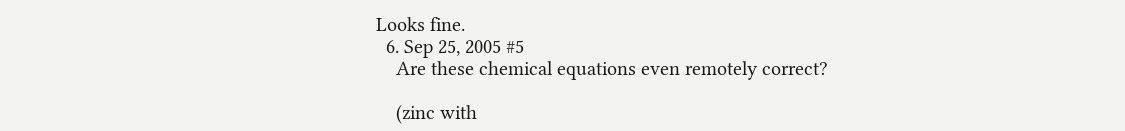Looks fine.
  6. Sep 25, 2005 #5
    Are these chemical equations even remotely correct?

    (zinc with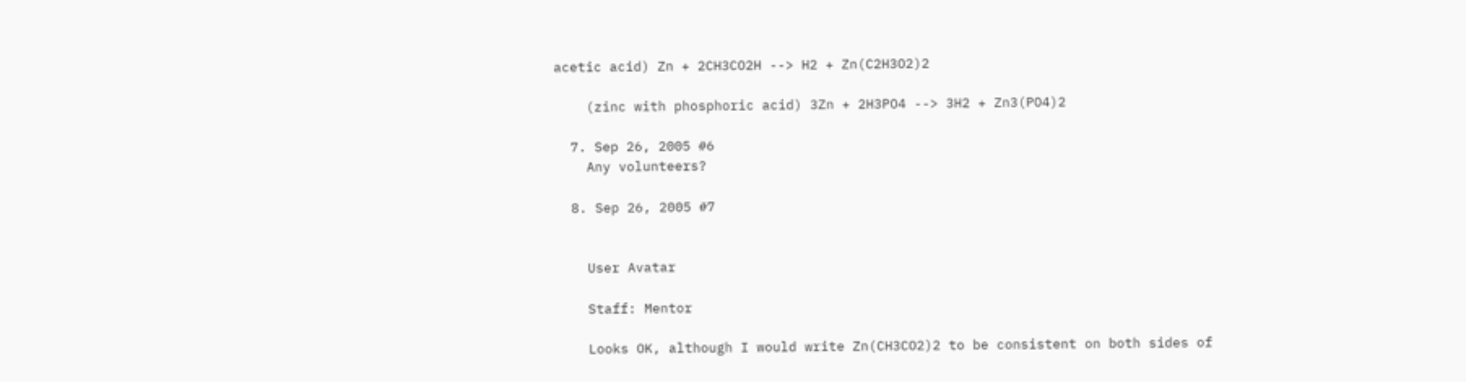acetic acid) Zn + 2CH3CO2H --> H2 + Zn(C2H3O2)2

    (zinc with phosphoric acid) 3Zn + 2H3PO4 --> 3H2 + Zn3(PO4)2

  7. Sep 26, 2005 #6
    Any volunteers?

  8. Sep 26, 2005 #7


    User Avatar

    Staff: Mentor

    Looks OK, although I would write Zn(CH3CO2)2 to be consistent on both sides of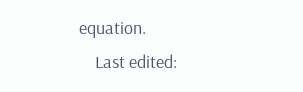equation.
    Last edited: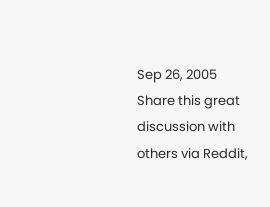Sep 26, 2005
Share this great discussion with others via Reddit,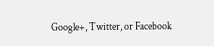Google+, Twitter, or Facebook